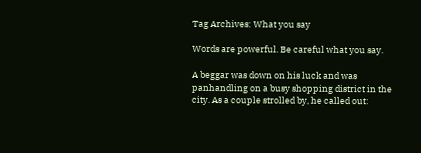Tag Archives: What you say

Words are powerful. Be careful what you say.

A beggar was down on his luck and was panhandling on a busy shopping district in the city. As a couple strolled by, he called out: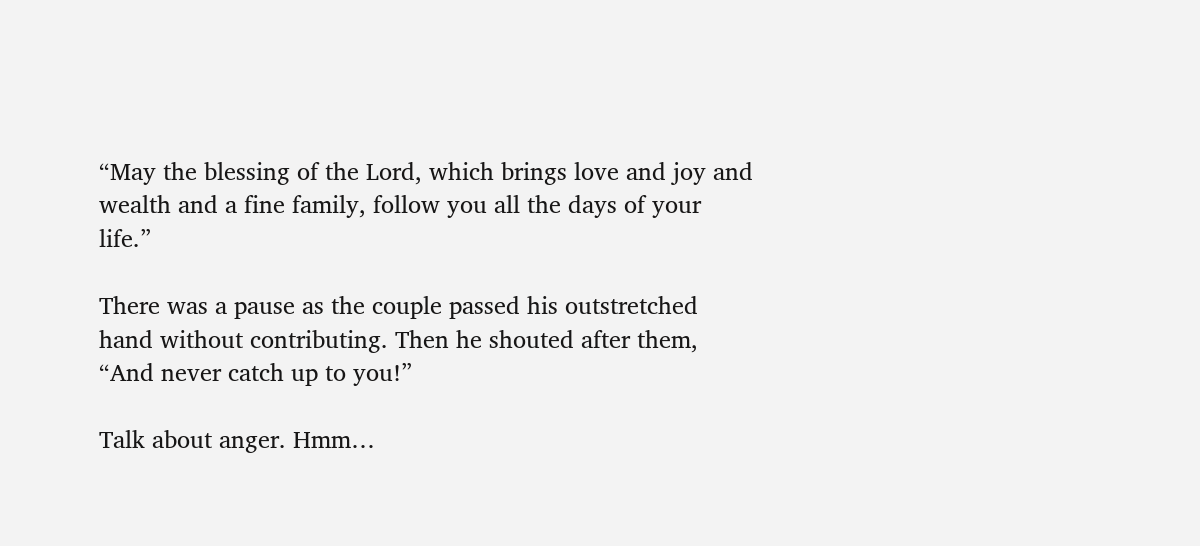“May the blessing of the Lord, which brings love and joy and wealth and a fine family, follow you all the days of your life.”

There was a pause as the couple passed his outstretched hand without contributing. Then he shouted after them, “And never catch up to you!”

Talk about anger. Hmm…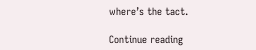where’s the tact.

Continue reading